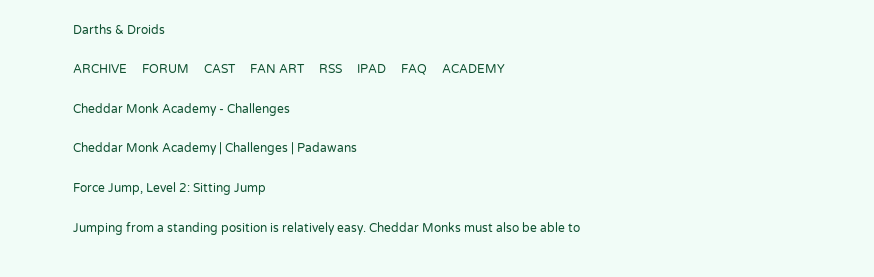Darths & Droids

ARCHIVE     FORUM     CAST     FAN ART     RSS     IPAD     FAQ     ACADEMY

Cheddar Monk Academy - Challenges

Cheddar Monk Academy | Challenges | Padawans

Force Jump, Level 2: Sitting Jump

Jumping from a standing position is relatively easy. Cheddar Monks must also be able to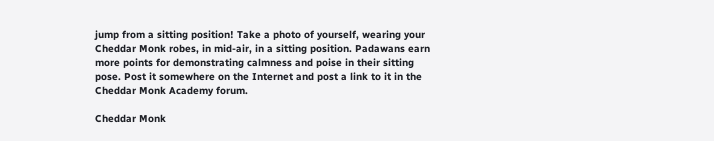jump from a sitting position! Take a photo of yourself, wearing your Cheddar Monk robes, in mid-air, in a sitting position. Padawans earn more points for demonstrating calmness and poise in their sitting pose. Post it somewhere on the Internet and post a link to it in the Cheddar Monk Academy forum.

Cheddar Monk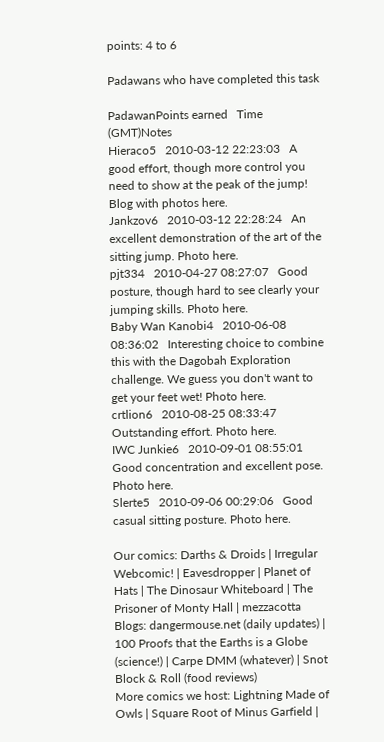points: 4 to 6

Padawans who have completed this task

PadawanPoints earned   Time (GMT)Notes
Hieraco5   2010-03-12 22:23:03   A good effort, though more control you need to show at the peak of the jump! Blog with photos here.
Jankzov6   2010-03-12 22:28:24   An excellent demonstration of the art of the sitting jump. Photo here.
pjt334   2010-04-27 08:27:07   Good posture, though hard to see clearly your jumping skills. Photo here.
Baby Wan Kanobi4   2010-06-08 08:36:02   Interesting choice to combine this with the Dagobah Exploration challenge. We guess you don't want to get your feet wet! Photo here.
crtlion6   2010-08-25 08:33:47   Outstanding effort. Photo here.
IWC Junkie6   2010-09-01 08:55:01   Good concentration and excellent pose. Photo here.
Slerte5   2010-09-06 00:29:06   Good casual sitting posture. Photo here.

Our comics: Darths & Droids | Irregular Webcomic! | Eavesdropper | Planet of Hats | The Dinosaur Whiteboard | The Prisoner of Monty Hall | mezzacotta
Blogs: dangermouse.net (daily updates) | 100 Proofs that the Earths is a Globe (science!) | Carpe DMM (whatever) | Snot Block & Roll (food reviews)
More comics we host: Lightning Made of Owls | Square Root of Minus Garfield |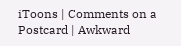iToons | Comments on a Postcard | Awkward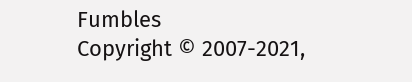Fumbles
Copyright © 2007-2021,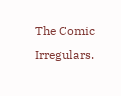The Comic Irregulars.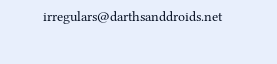irregulars@darthsanddroids.net